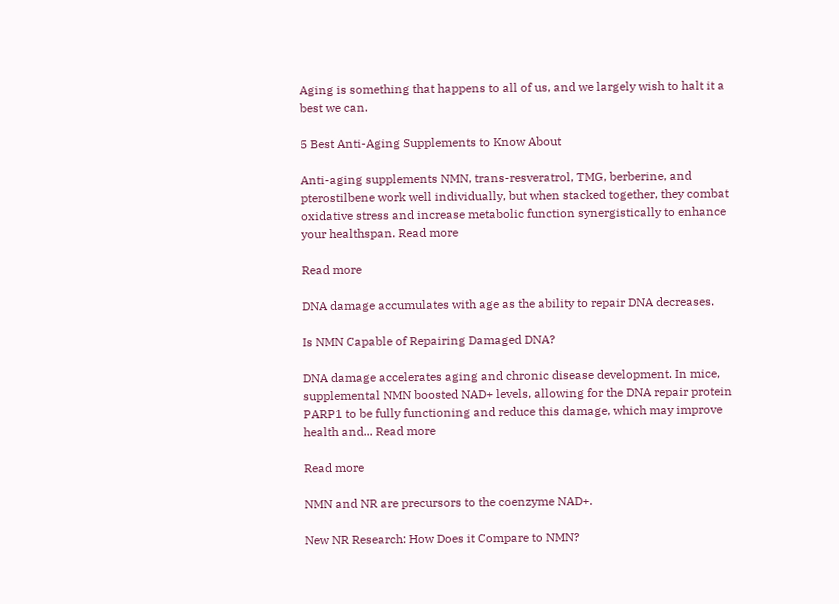Aging is something that happens to all of us, and we largely wish to halt it a best we can.

5 Best Anti-Aging Supplements to Know About

Anti-aging supplements NMN, trans-resveratrol, TMG, berberine, and pterostilbene work well individually, but when stacked together, they combat oxidative stress and increase metabolic function synergistically to enhance your healthspan. Read more

Read more

DNA damage accumulates with age as the ability to repair DNA decreases.

Is NMN Capable of Repairing Damaged DNA?

DNA damage accelerates aging and chronic disease development. In mice, supplemental NMN boosted NAD+ levels, allowing for the DNA repair protein PARP1 to be fully functioning and reduce this damage, which may improve health and... Read more

Read more

NMN and NR are precursors to the coenzyme NAD+.

New NR Research: How Does it Compare to NMN?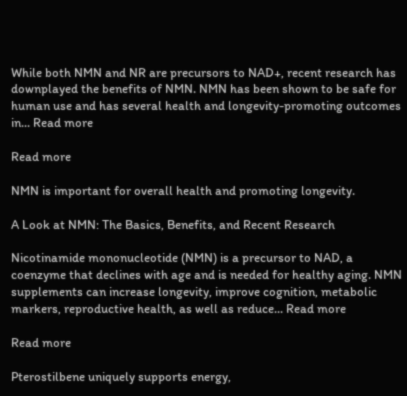While both NMN and NR are precursors to NAD+, recent research has downplayed the benefits of NMN. NMN has been shown to be safe for human use and has several health and longevity-promoting outcomes in... Read more

Read more

NMN is important for overall health and promoting longevity.

A Look at NMN: The Basics, Benefits, and Recent Research

Nicotinamide mononucleotide (NMN) is a precursor to NAD, a coenzyme that declines with age and is needed for healthy aging. NMN supplements can increase longevity, improve cognition, metabolic markers, reproductive health, as well as reduce... Read more

Read more

Pterostilbene uniquely supports energy,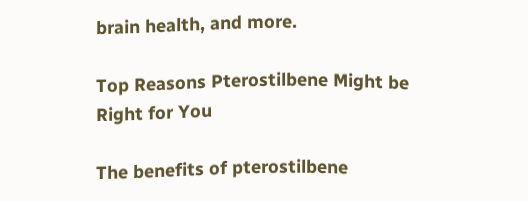brain health, and more.

Top Reasons Pterostilbene Might be Right for You

The benefits of pterostilbene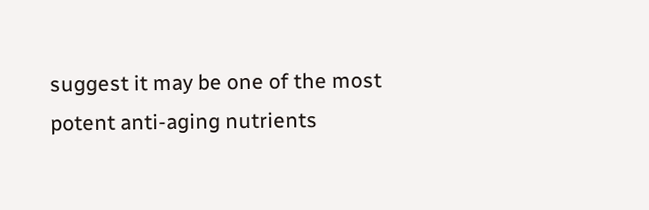suggest it may be one of the most potent anti-aging nutrients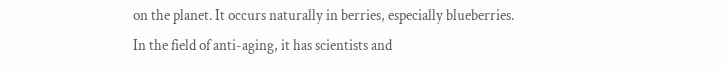on the planet. It occurs naturally in berries, especially blueberries. In the field of anti-aging, it has scientists and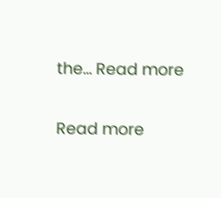the... Read more

Read more